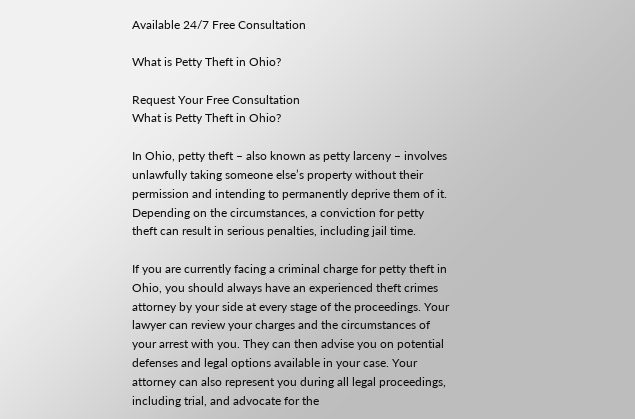Available 24/7 Free Consultation

What is Petty Theft in Ohio?

Request Your Free Consultation
What is Petty Theft in Ohio?

In Ohio, petty theft – also known as petty larceny – involves unlawfully taking someone else’s property without their permission and intending to permanently deprive them of it. Depending on the circumstances, a conviction for petty theft can result in serious penalties, including jail time.

If you are currently facing a criminal charge for petty theft in Ohio, you should always have an experienced theft crimes attorney by your side at every stage of the proceedings. Your lawyer can review your charges and the circumstances of your arrest with you. They can then advise you on potential defenses and legal options available in your case. Your attorney can also represent you during all legal proceedings, including trial, and advocate for the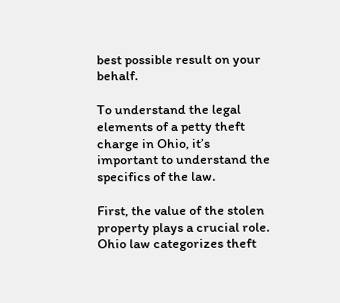best possible result on your behalf.

To understand the legal elements of a petty theft charge in Ohio, it’s important to understand the specifics of the law.

First, the value of the stolen property plays a crucial role. Ohio law categorizes theft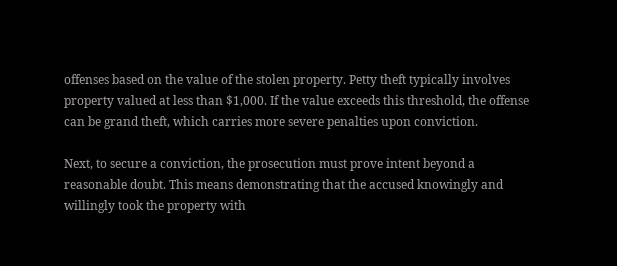offenses based on the value of the stolen property. Petty theft typically involves property valued at less than $1,000. If the value exceeds this threshold, the offense can be grand theft, which carries more severe penalties upon conviction.

Next, to secure a conviction, the prosecution must prove intent beyond a reasonable doubt. This means demonstrating that the accused knowingly and willingly took the property with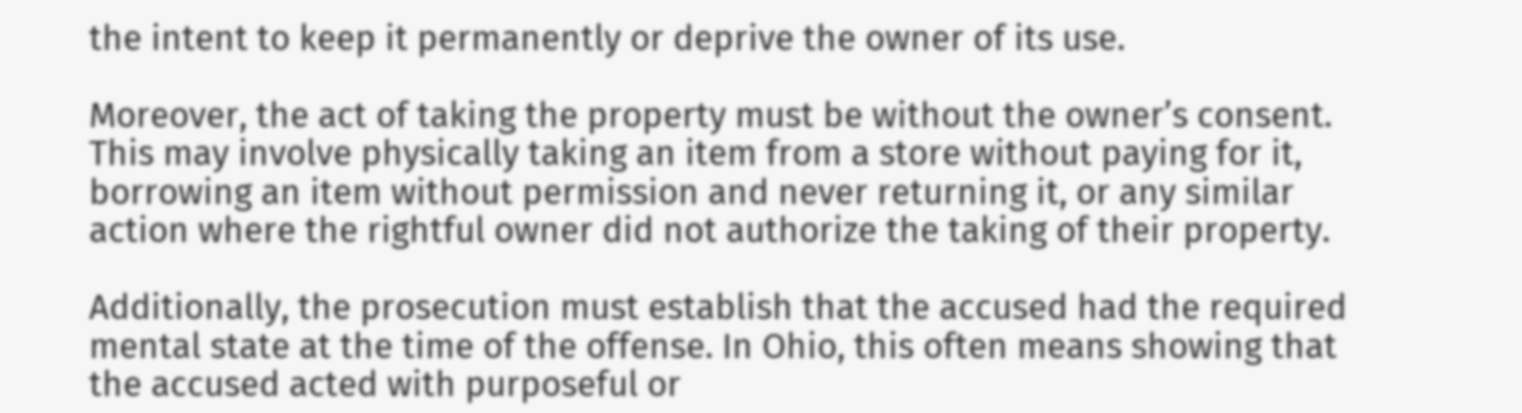the intent to keep it permanently or deprive the owner of its use.

Moreover, the act of taking the property must be without the owner’s consent. This may involve physically taking an item from a store without paying for it, borrowing an item without permission and never returning it, or any similar action where the rightful owner did not authorize the taking of their property.

Additionally, the prosecution must establish that the accused had the required mental state at the time of the offense. In Ohio, this often means showing that the accused acted with purposeful or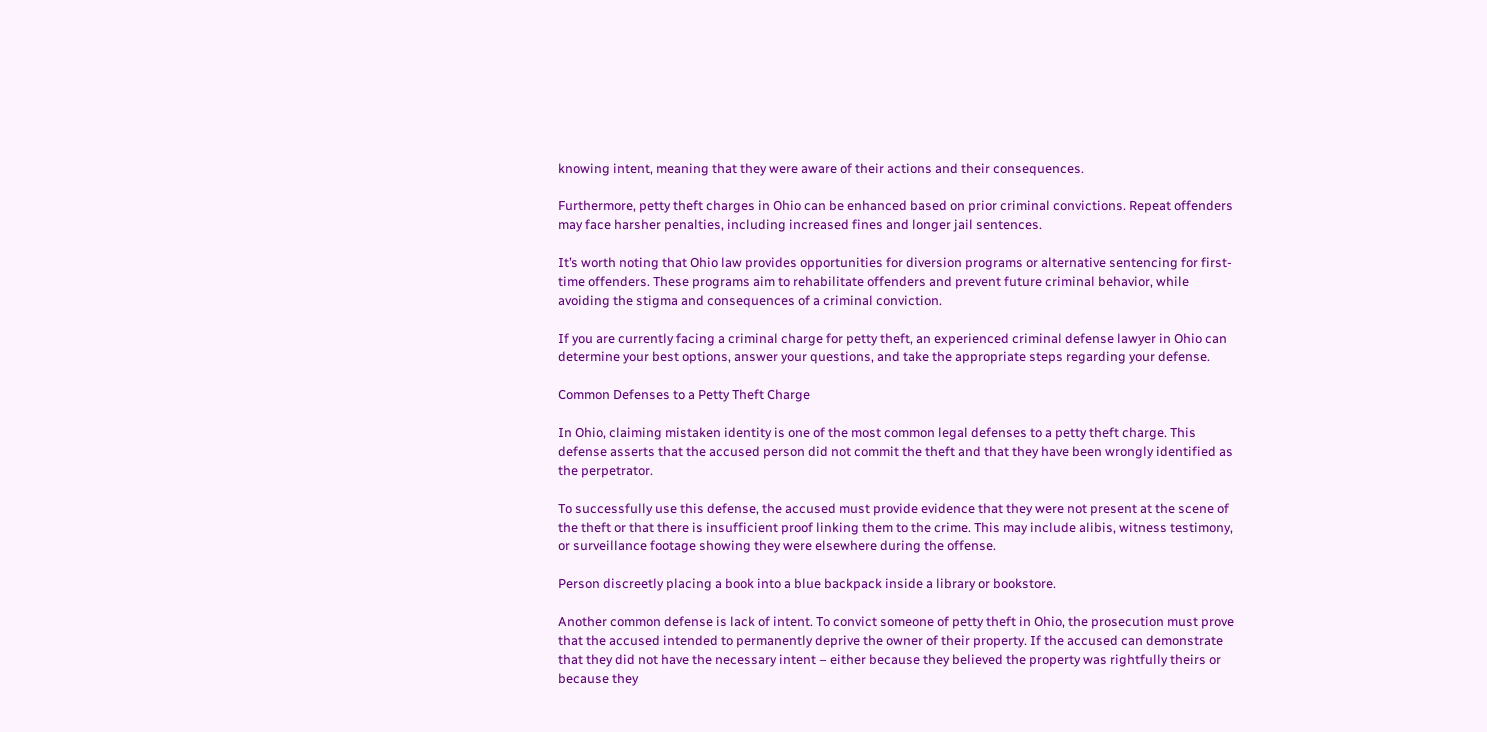knowing intent, meaning that they were aware of their actions and their consequences.

Furthermore, petty theft charges in Ohio can be enhanced based on prior criminal convictions. Repeat offenders may face harsher penalties, including increased fines and longer jail sentences.

It’s worth noting that Ohio law provides opportunities for diversion programs or alternative sentencing for first-time offenders. These programs aim to rehabilitate offenders and prevent future criminal behavior, while avoiding the stigma and consequences of a criminal conviction.

If you are currently facing a criminal charge for petty theft, an experienced criminal defense lawyer in Ohio can determine your best options, answer your questions, and take the appropriate steps regarding your defense.

Common Defenses to a Petty Theft Charge

In Ohio, claiming mistaken identity is one of the most common legal defenses to a petty theft charge. This defense asserts that the accused person did not commit the theft and that they have been wrongly identified as the perpetrator.

To successfully use this defense, the accused must provide evidence that they were not present at the scene of the theft or that there is insufficient proof linking them to the crime. This may include alibis, witness testimony, or surveillance footage showing they were elsewhere during the offense.

Person discreetly placing a book into a blue backpack inside a library or bookstore.

Another common defense is lack of intent. To convict someone of petty theft in Ohio, the prosecution must prove that the accused intended to permanently deprive the owner of their property. If the accused can demonstrate that they did not have the necessary intent – either because they believed the property was rightfully theirs or because they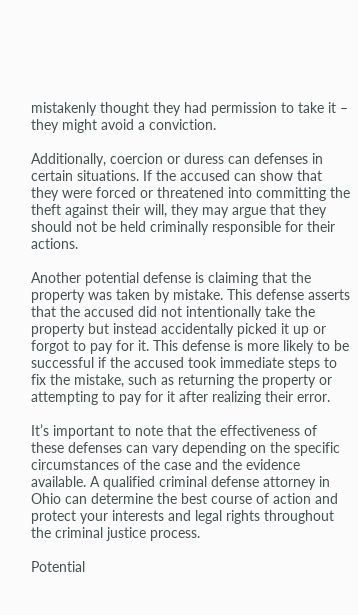mistakenly thought they had permission to take it – they might avoid a conviction.

Additionally, coercion or duress can defenses in certain situations. If the accused can show that they were forced or threatened into committing the theft against their will, they may argue that they should not be held criminally responsible for their actions.

Another potential defense is claiming that the property was taken by mistake. This defense asserts that the accused did not intentionally take the property but instead accidentally picked it up or forgot to pay for it. This defense is more likely to be successful if the accused took immediate steps to fix the mistake, such as returning the property or attempting to pay for it after realizing their error.

It’s important to note that the effectiveness of these defenses can vary depending on the specific circumstances of the case and the evidence available. A qualified criminal defense attorney in Ohio can determine the best course of action and protect your interests and legal rights throughout the criminal justice process.

Potential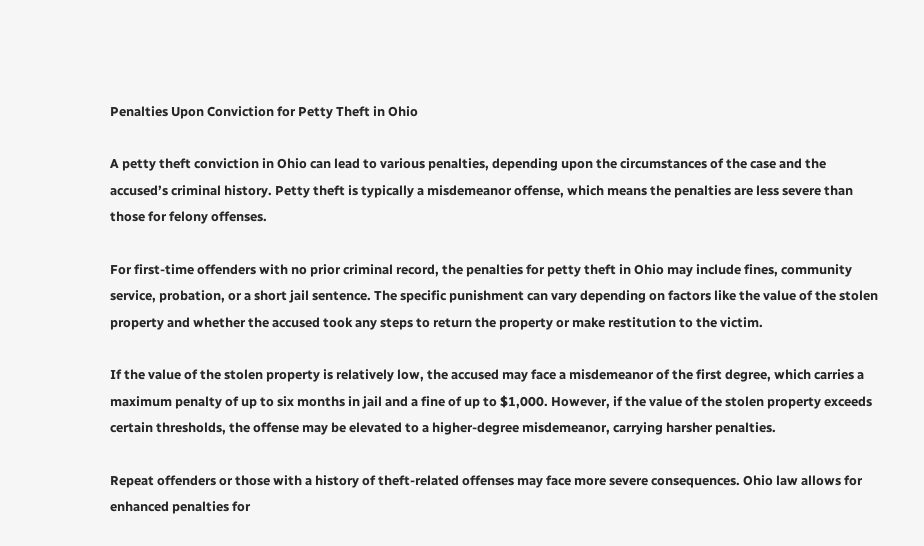Penalties Upon Conviction for Petty Theft in Ohio

A petty theft conviction in Ohio can lead to various penalties, depending upon the circumstances of the case and the accused’s criminal history. Petty theft is typically a misdemeanor offense, which means the penalties are less severe than those for felony offenses.

For first-time offenders with no prior criminal record, the penalties for petty theft in Ohio may include fines, community service, probation, or a short jail sentence. The specific punishment can vary depending on factors like the value of the stolen property and whether the accused took any steps to return the property or make restitution to the victim.

If the value of the stolen property is relatively low, the accused may face a misdemeanor of the first degree, which carries a maximum penalty of up to six months in jail and a fine of up to $1,000. However, if the value of the stolen property exceeds certain thresholds, the offense may be elevated to a higher-degree misdemeanor, carrying harsher penalties.

Repeat offenders or those with a history of theft-related offenses may face more severe consequences. Ohio law allows for enhanced penalties for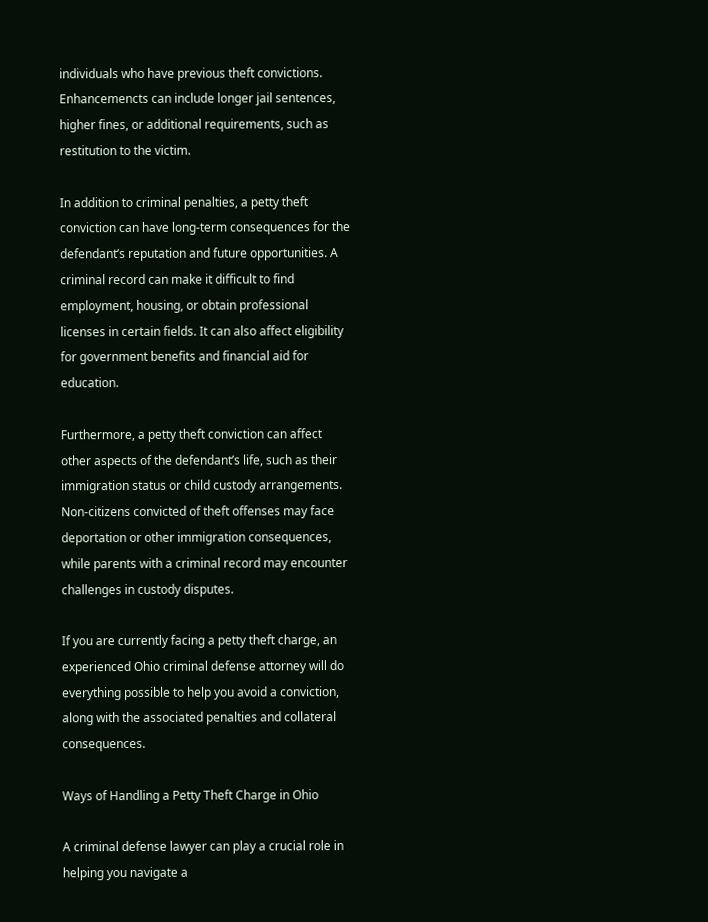individuals who have previous theft convictions. Enhancemencts can include longer jail sentences, higher fines, or additional requirements, such as restitution to the victim.

In addition to criminal penalties, a petty theft conviction can have long-term consequences for the defendant’s reputation and future opportunities. A criminal record can make it difficult to find employment, housing, or obtain professional licenses in certain fields. It can also affect eligibility for government benefits and financial aid for education.

Furthermore, a petty theft conviction can affect other aspects of the defendant’s life, such as their immigration status or child custody arrangements. Non-citizens convicted of theft offenses may face deportation or other immigration consequences, while parents with a criminal record may encounter challenges in custody disputes.

If you are currently facing a petty theft charge, an experienced Ohio criminal defense attorney will do everything possible to help you avoid a conviction, along with the associated penalties and collateral consequences.

Ways of Handling a Petty Theft Charge in Ohio

A criminal defense lawyer can play a crucial role in helping you navigate a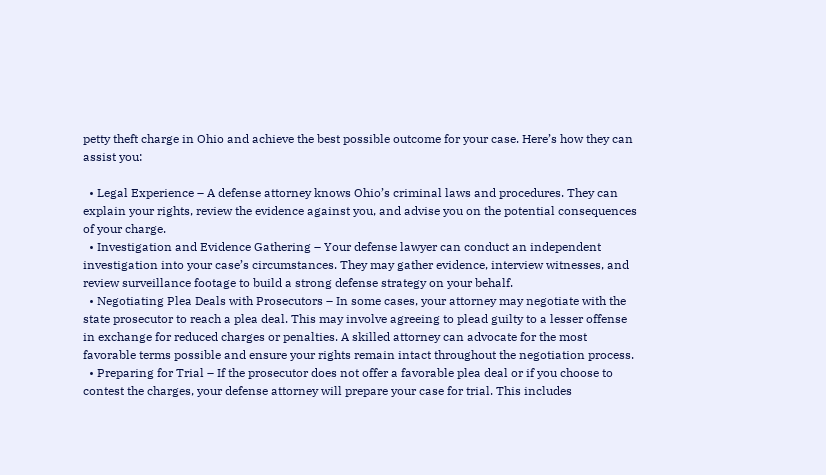petty theft charge in Ohio and achieve the best possible outcome for your case. Here’s how they can assist you:

  • Legal Experience – A defense attorney knows Ohio’s criminal laws and procedures. They can explain your rights, review the evidence against you, and advise you on the potential consequences of your charge.
  • Investigation and Evidence Gathering – Your defense lawyer can conduct an independent investigation into your case’s circumstances. They may gather evidence, interview witnesses, and review surveillance footage to build a strong defense strategy on your behalf.
  • Negotiating Plea Deals with Prosecutors – In some cases, your attorney may negotiate with the state prosecutor to reach a plea deal. This may involve agreeing to plead guilty to a lesser offense in exchange for reduced charges or penalties. A skilled attorney can advocate for the most favorable terms possible and ensure your rights remain intact throughout the negotiation process.
  • Preparing for Trial – If the prosecutor does not offer a favorable plea deal or if you choose to contest the charges, your defense attorney will prepare your case for trial. This includes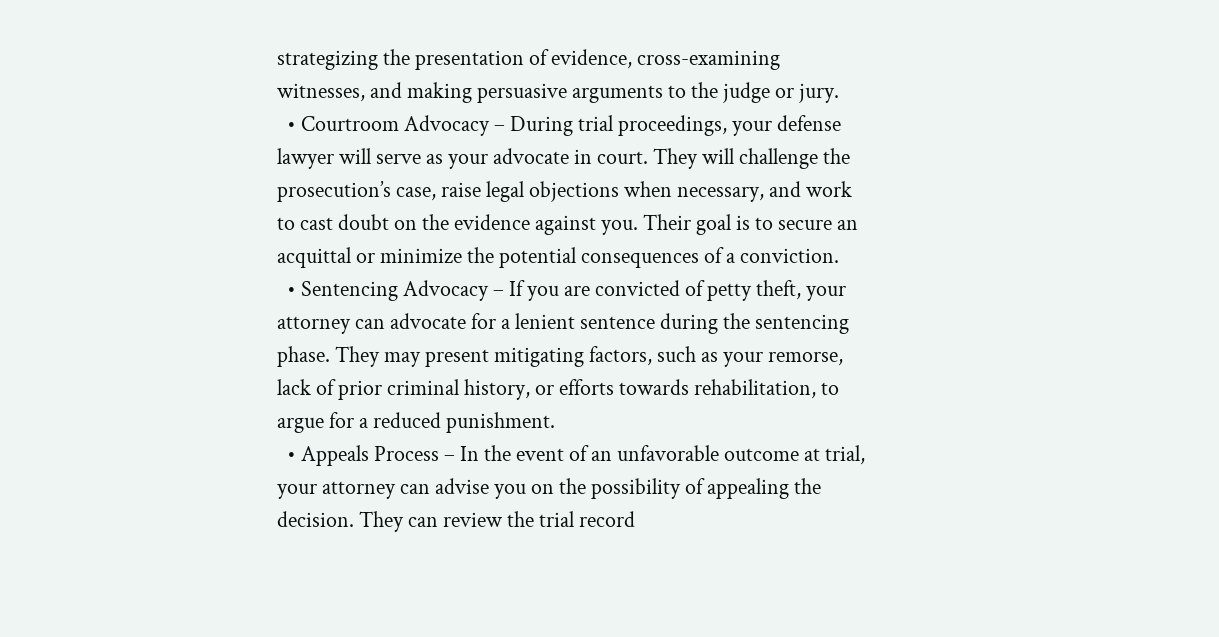strategizing the presentation of evidence, cross-examining witnesses, and making persuasive arguments to the judge or jury.
  • Courtroom Advocacy – During trial proceedings, your defense lawyer will serve as your advocate in court. They will challenge the prosecution’s case, raise legal objections when necessary, and work to cast doubt on the evidence against you. Their goal is to secure an acquittal or minimize the potential consequences of a conviction.
  • Sentencing Advocacy – If you are convicted of petty theft, your attorney can advocate for a lenient sentence during the sentencing phase. They may present mitigating factors, such as your remorse, lack of prior criminal history, or efforts towards rehabilitation, to argue for a reduced punishment.
  • Appeals Process – In the event of an unfavorable outcome at trial, your attorney can advise you on the possibility of appealing the decision. They can review the trial record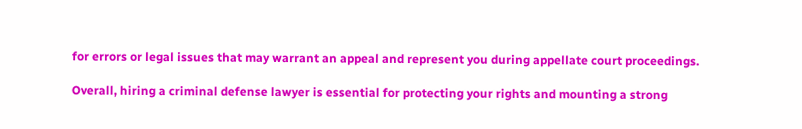for errors or legal issues that may warrant an appeal and represent you during appellate court proceedings.

Overall, hiring a criminal defense lawyer is essential for protecting your rights and mounting a strong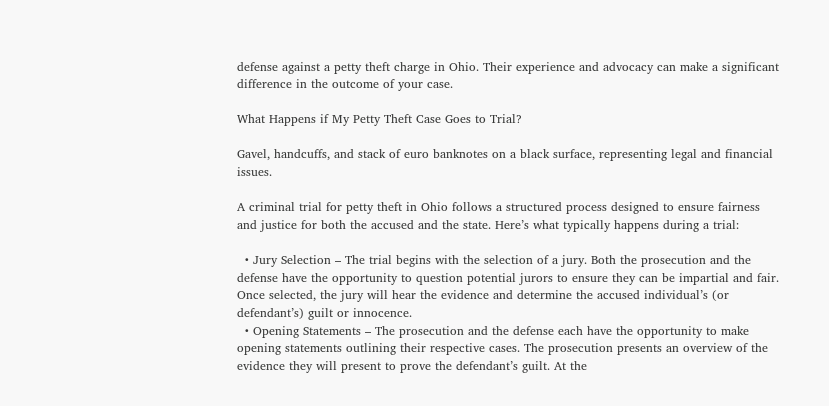defense against a petty theft charge in Ohio. Their experience and advocacy can make a significant difference in the outcome of your case.

What Happens if My Petty Theft Case Goes to Trial?

Gavel, handcuffs, and stack of euro banknotes on a black surface, representing legal and financial issues.

A criminal trial for petty theft in Ohio follows a structured process designed to ensure fairness and justice for both the accused and the state. Here’s what typically happens during a trial:

  • Jury Selection – The trial begins with the selection of a jury. Both the prosecution and the defense have the opportunity to question potential jurors to ensure they can be impartial and fair. Once selected, the jury will hear the evidence and determine the accused individual’s (or defendant’s) guilt or innocence.
  • Opening Statements – The prosecution and the defense each have the opportunity to make opening statements outlining their respective cases. The prosecution presents an overview of the evidence they will present to prove the defendant’s guilt. At the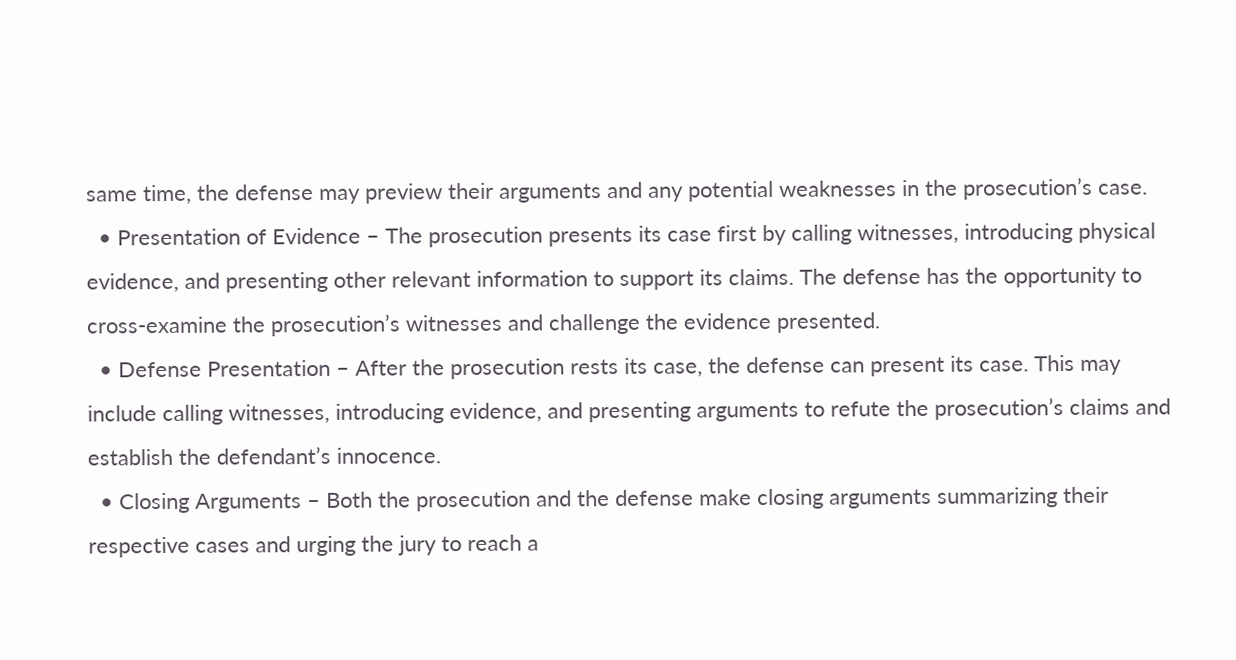same time, the defense may preview their arguments and any potential weaknesses in the prosecution’s case.
  • Presentation of Evidence – The prosecution presents its case first by calling witnesses, introducing physical evidence, and presenting other relevant information to support its claims. The defense has the opportunity to cross-examine the prosecution’s witnesses and challenge the evidence presented.
  • Defense Presentation – After the prosecution rests its case, the defense can present its case. This may include calling witnesses, introducing evidence, and presenting arguments to refute the prosecution’s claims and establish the defendant’s innocence.
  • Closing Arguments – Both the prosecution and the defense make closing arguments summarizing their respective cases and urging the jury to reach a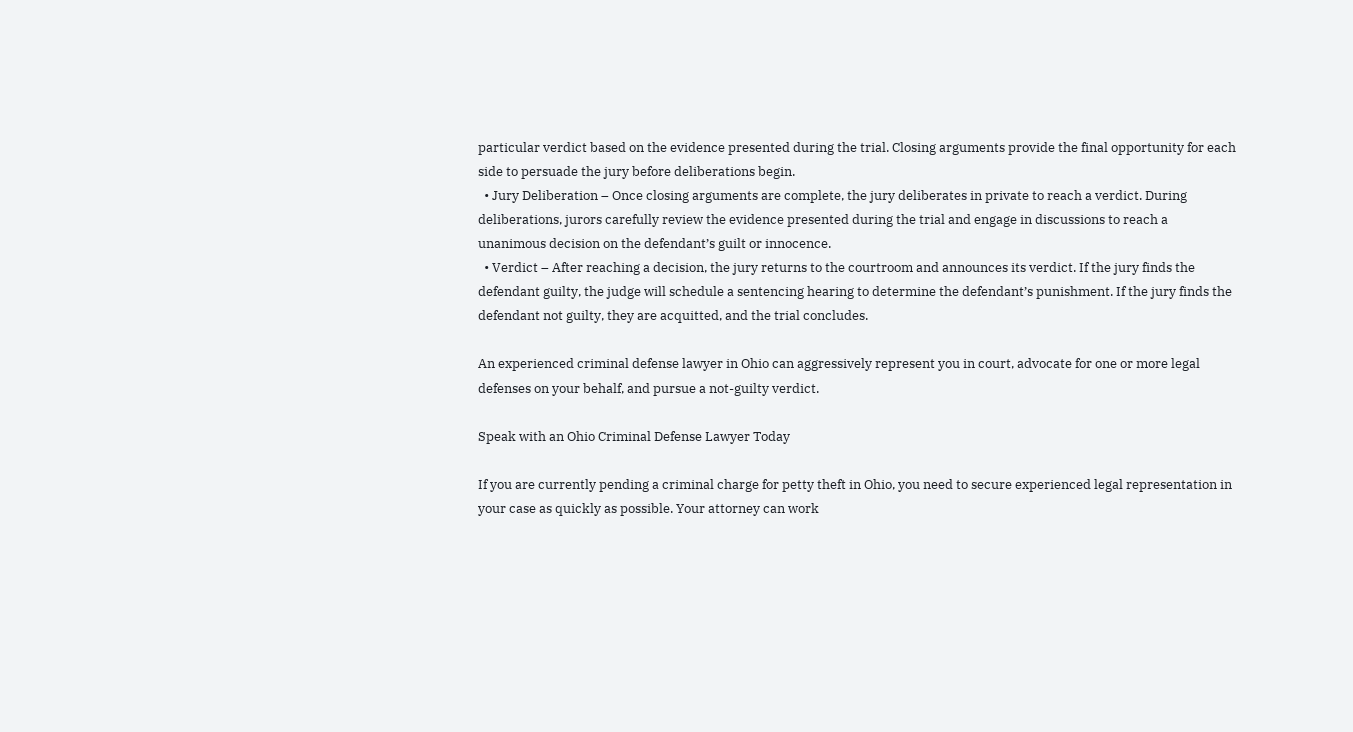particular verdict based on the evidence presented during the trial. Closing arguments provide the final opportunity for each side to persuade the jury before deliberations begin.
  • Jury Deliberation – Once closing arguments are complete, the jury deliberates in private to reach a verdict. During deliberations, jurors carefully review the evidence presented during the trial and engage in discussions to reach a unanimous decision on the defendant’s guilt or innocence.
  • Verdict – After reaching a decision, the jury returns to the courtroom and announces its verdict. If the jury finds the defendant guilty, the judge will schedule a sentencing hearing to determine the defendant’s punishment. If the jury finds the defendant not guilty, they are acquitted, and the trial concludes.

An experienced criminal defense lawyer in Ohio can aggressively represent you in court, advocate for one or more legal defenses on your behalf, and pursue a not-guilty verdict.

Speak with an Ohio Criminal Defense Lawyer Today

If you are currently pending a criminal charge for petty theft in Ohio, you need to secure experienced legal representation in your case as quickly as possible. Your attorney can work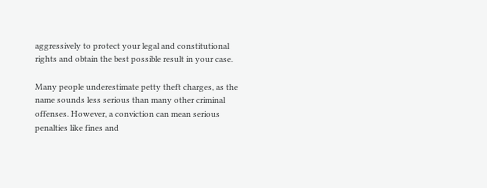aggressively to protect your legal and constitutional rights and obtain the best possible result in your case.

Many people underestimate petty theft charges, as the name sounds less serious than many other criminal offenses. However, a conviction can mean serious penalties like fines and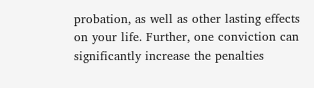probation, as well as other lasting effects on your life. Further, one conviction can significantly increase the penalties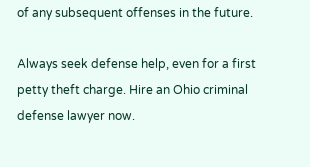of any subsequent offenses in the future.

Always seek defense help, even for a first petty theft charge. Hire an Ohio criminal defense lawyer now.